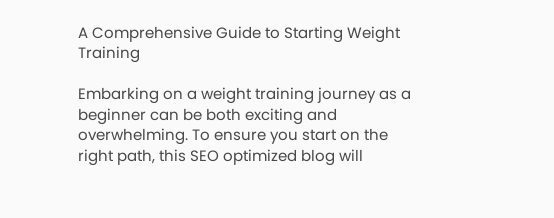A Comprehensive Guide to Starting Weight Training

Embarking on a weight training journey as a beginner can be both exciting and overwhelming. To ensure you start on the right path, this SEO optimized blog will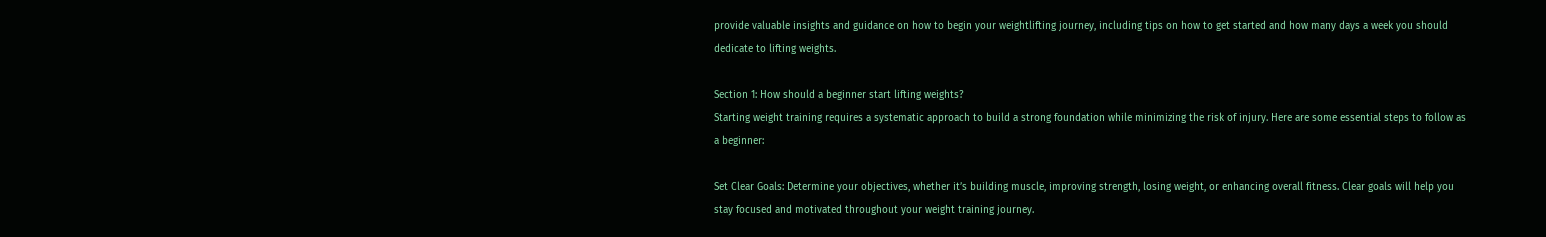provide valuable insights and guidance on how to begin your weightlifting journey, including tips on how to get started and how many days a week you should dedicate to lifting weights.

Section 1: How should a beginner start lifting weights?
Starting weight training requires a systematic approach to build a strong foundation while minimizing the risk of injury. Here are some essential steps to follow as a beginner:

Set Clear Goals: Determine your objectives, whether it’s building muscle, improving strength, losing weight, or enhancing overall fitness. Clear goals will help you stay focused and motivated throughout your weight training journey.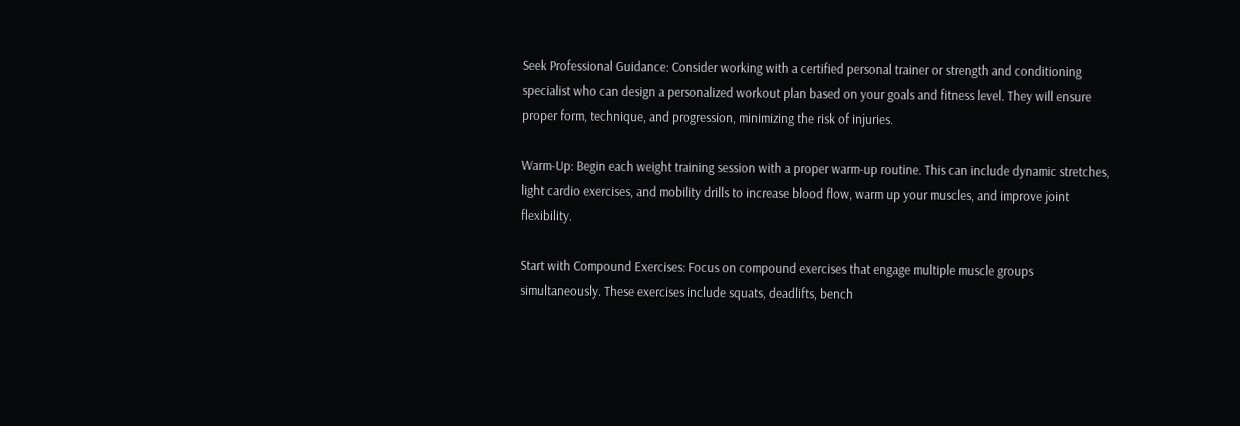Seek Professional Guidance: Consider working with a certified personal trainer or strength and conditioning specialist who can design a personalized workout plan based on your goals and fitness level. They will ensure proper form, technique, and progression, minimizing the risk of injuries.

Warm-Up: Begin each weight training session with a proper warm-up routine. This can include dynamic stretches, light cardio exercises, and mobility drills to increase blood flow, warm up your muscles, and improve joint flexibility.

Start with Compound Exercises: Focus on compound exercises that engage multiple muscle groups simultaneously. These exercises include squats, deadlifts, bench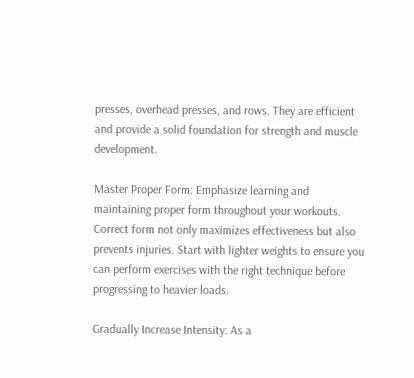presses, overhead presses, and rows. They are efficient and provide a solid foundation for strength and muscle development.

Master Proper Form: Emphasize learning and maintaining proper form throughout your workouts. Correct form not only maximizes effectiveness but also prevents injuries. Start with lighter weights to ensure you can perform exercises with the right technique before progressing to heavier loads.

Gradually Increase Intensity: As a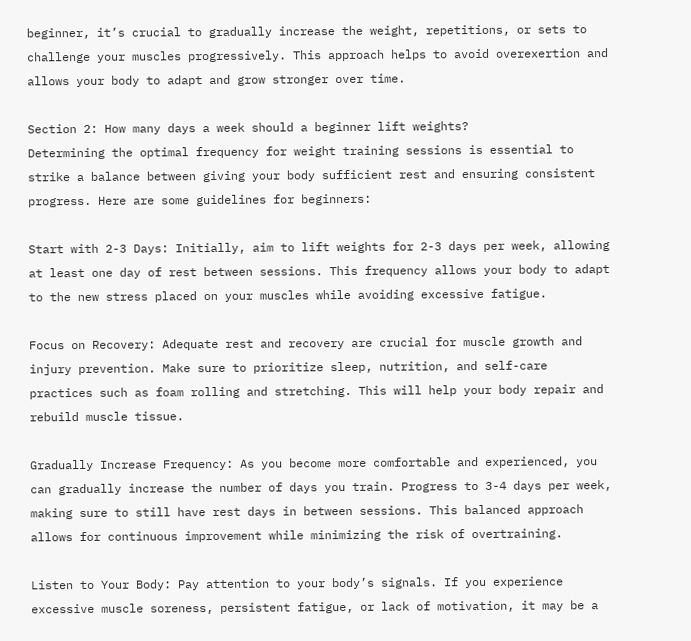beginner, it’s crucial to gradually increase the weight, repetitions, or sets to challenge your muscles progressively. This approach helps to avoid overexertion and allows your body to adapt and grow stronger over time.

Section 2: How many days a week should a beginner lift weights?
Determining the optimal frequency for weight training sessions is essential to strike a balance between giving your body sufficient rest and ensuring consistent progress. Here are some guidelines for beginners:

Start with 2-3 Days: Initially, aim to lift weights for 2-3 days per week, allowing at least one day of rest between sessions. This frequency allows your body to adapt to the new stress placed on your muscles while avoiding excessive fatigue.

Focus on Recovery: Adequate rest and recovery are crucial for muscle growth and injury prevention. Make sure to prioritize sleep, nutrition, and self-care practices such as foam rolling and stretching. This will help your body repair and rebuild muscle tissue.

Gradually Increase Frequency: As you become more comfortable and experienced, you can gradually increase the number of days you train. Progress to 3-4 days per week, making sure to still have rest days in between sessions. This balanced approach allows for continuous improvement while minimizing the risk of overtraining.

Listen to Your Body: Pay attention to your body’s signals. If you experience excessive muscle soreness, persistent fatigue, or lack of motivation, it may be a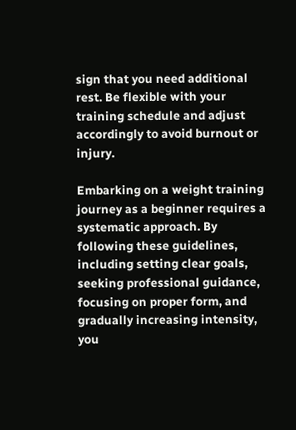sign that you need additional rest. Be flexible with your training schedule and adjust accordingly to avoid burnout or injury.

Embarking on a weight training journey as a beginner requires a systematic approach. By following these guidelines, including setting clear goals, seeking professional guidance, focusing on proper form, and gradually increasing intensity, you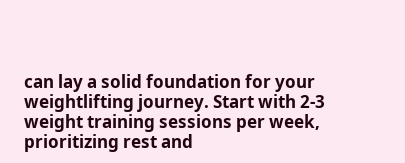can lay a solid foundation for your weightlifting journey. Start with 2-3 weight training sessions per week, prioritizing rest and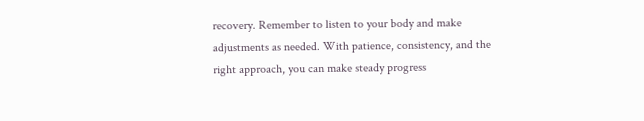recovery. Remember to listen to your body and make adjustments as needed. With patience, consistency, and the right approach, you can make steady progress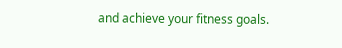and achieve your fitness goals.